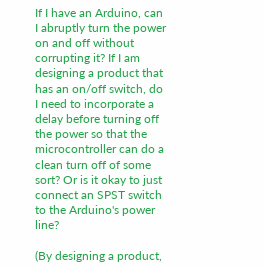If I have an Arduino, can I abruptly turn the power on and off without corrupting it? If I am designing a product that has an on/off switch, do I need to incorporate a delay before turning off the power so that the microcontroller can do a clean turn off of some sort? Or is it okay to just connect an SPST switch to the Arduino's power line?

(By designing a product,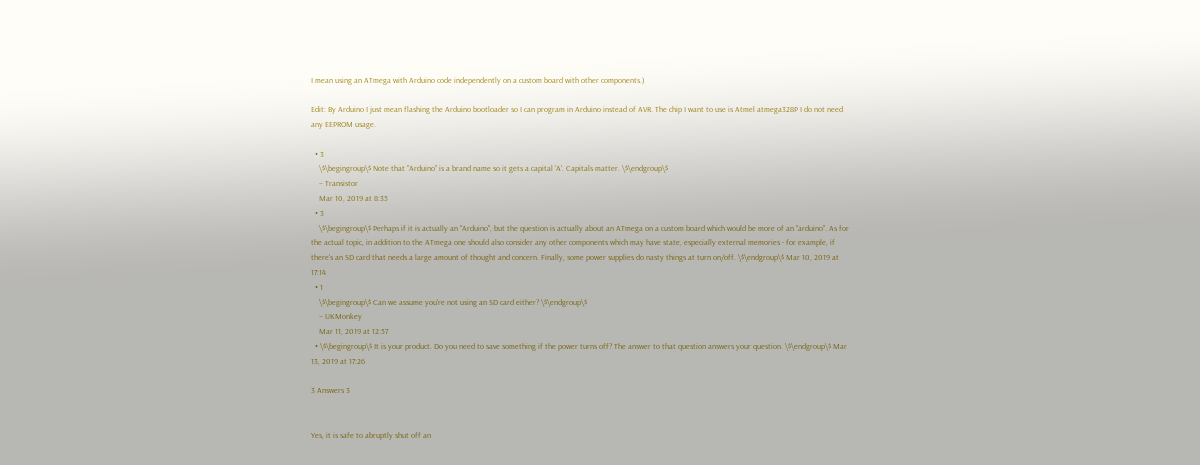I mean using an ATmega with Arduino code independently on a custom board with other components.)

Edit: By Arduino I just mean flashing the Arduino bootloader so I can program in Arduino instead of AVR. The chip I want to use is Atmel atmega328P I do not need any EEPROM usage.

  • 3
    \$\begingroup\$ Note that "Arduino" is a brand name so it gets a capital 'A'. Capitals matter. \$\endgroup\$
    – Transistor
    Mar 10, 2019 at 8:35
  • 3
    \$\begingroup\$ Perhaps if it is actually an "Arduino", but the question is actually about an ATmega on a custom board which would be more of an "arduino". As for the actual topic, in addition to the ATmega one should also consider any other components which may have state, especially external memories - for example, if there's an SD card that needs a large amount of thought and concern. Finally, some power supplies do nasty things at turn on/off. \$\endgroup\$ Mar 10, 2019 at 17:14
  • 1
    \$\begingroup\$ Can we assume you're not using an SD card either? \$\endgroup\$
    – UKMonkey
    Mar 11, 2019 at 12:57
  • \$\begingroup\$ It is your product. Do you need to save something if the power turns off? The answer to that question answers your question. \$\endgroup\$ Mar 13, 2019 at 17:26

3 Answers 3


Yes, it is safe to abruptly shut off an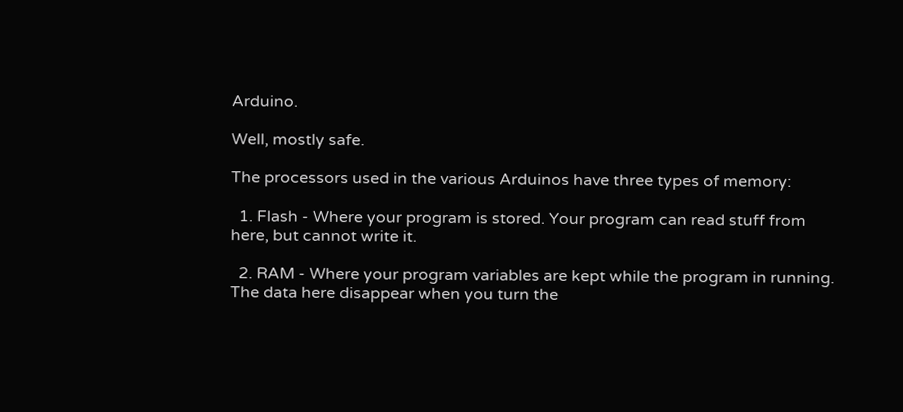Arduino.

Well, mostly safe.

The processors used in the various Arduinos have three types of memory:

  1. Flash - Where your program is stored. Your program can read stuff from here, but cannot write it.

  2. RAM - Where your program variables are kept while the program in running. The data here disappear when you turn the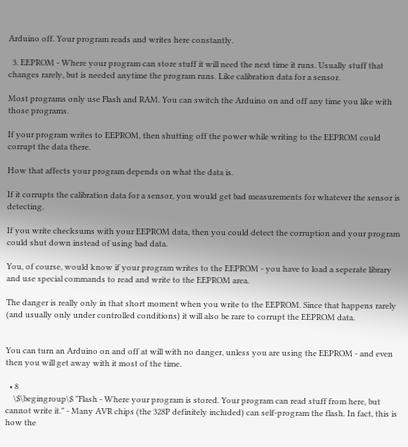Arduino off. Your program reads and writes here constantly.

  3. EEPROM - Where your program can store stuff it will need the next time it runs. Usually stuff that changes rarely, but is needed anytime the program runs. Like calibration data for a sensor.

Most programs only use Flash and RAM. You can switch the Arduino on and off any time you like with those programs.

If your program writes to EEPROM, then shutting off the power while writing to the EEPROM could corrupt the data there.

How that affects your program depends on what the data is.

If it corrupts the calibration data for a sensor, you would get bad measurements for whatever the sensor is detecting.

If you write checksums with your EEPROM data, then you could detect the corruption and your program could shut down instead of using bad data.

You, of course, would know if your program writes to the EEPROM - you have to load a seperate library and use special commands to read and write to the EEPROM area.

The danger is really only in that short moment when you write to the EEPROM. Since that happens rarely (and usually only under controlled conditions) it will also be rare to corrupt the EEPROM data.


You can turn an Arduino on and off at will with no danger, unless you are using the EEPROM - and even then you will get away with it most of the time.

  • 8
    \$\begingroup\$ "Flash - Where your program is stored. Your program can read stuff from here, but cannot write it." - Many AVR chips (the 328P definitely included) can self-program the flash. In fact, this is how the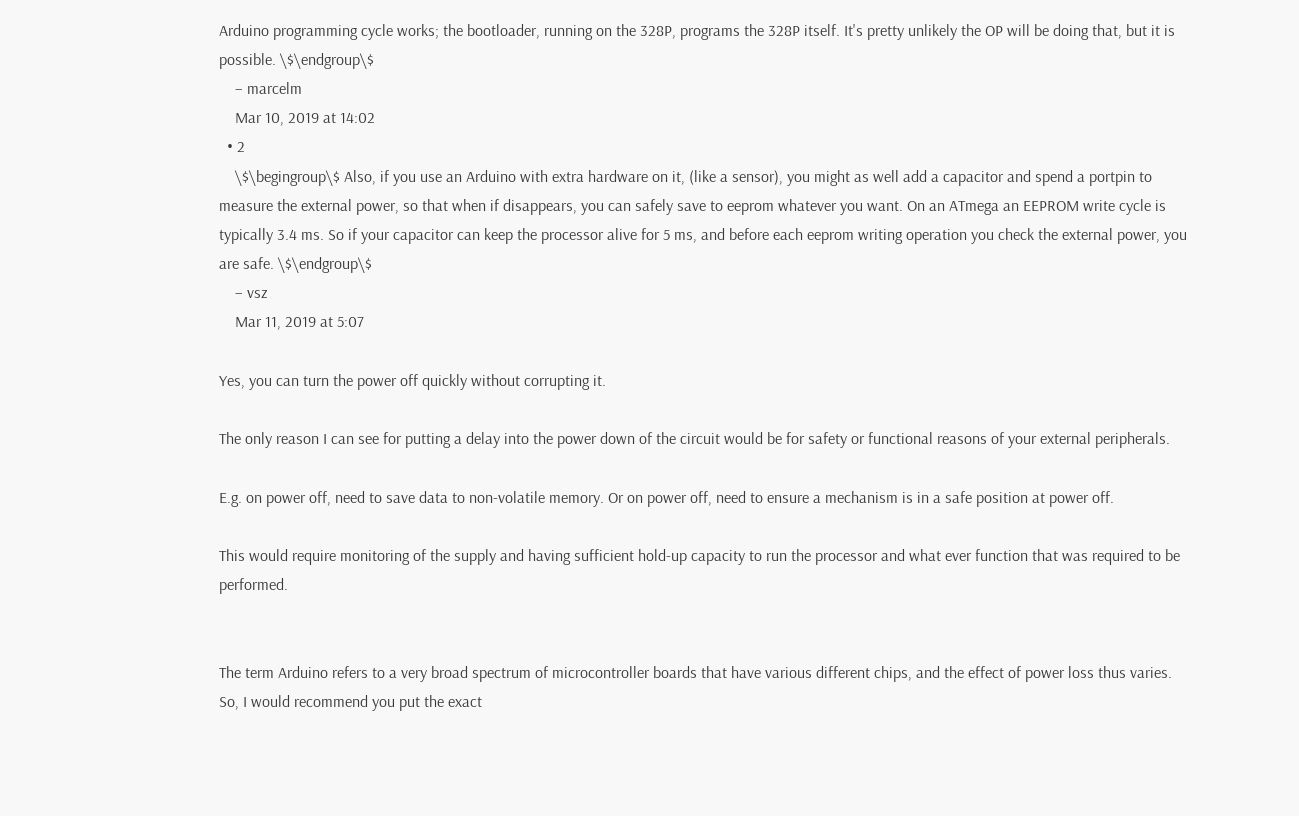Arduino programming cycle works; the bootloader, running on the 328P, programs the 328P itself. It's pretty unlikely the OP will be doing that, but it is possible. \$\endgroup\$
    – marcelm
    Mar 10, 2019 at 14:02
  • 2
    \$\begingroup\$ Also, if you use an Arduino with extra hardware on it, (like a sensor), you might as well add a capacitor and spend a portpin to measure the external power, so that when if disappears, you can safely save to eeprom whatever you want. On an ATmega an EEPROM write cycle is typically 3.4 ms. So if your capacitor can keep the processor alive for 5 ms, and before each eeprom writing operation you check the external power, you are safe. \$\endgroup\$
    – vsz
    Mar 11, 2019 at 5:07

Yes, you can turn the power off quickly without corrupting it.

The only reason I can see for putting a delay into the power down of the circuit would be for safety or functional reasons of your external peripherals.

E.g. on power off, need to save data to non-volatile memory. Or on power off, need to ensure a mechanism is in a safe position at power off.

This would require monitoring of the supply and having sufficient hold-up capacity to run the processor and what ever function that was required to be performed.


The term Arduino refers to a very broad spectrum of microcontroller boards that have various different chips, and the effect of power loss thus varies. So, I would recommend you put the exact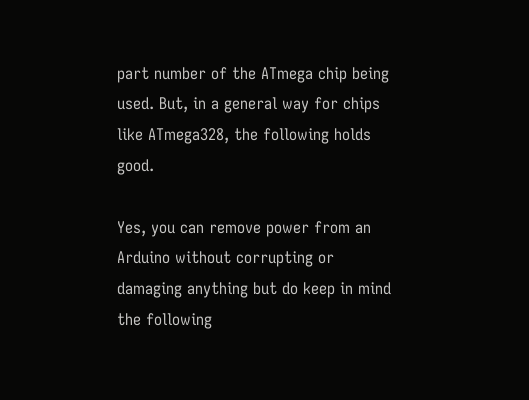part number of the ATmega chip being used. But, in a general way for chips like ATmega328, the following holds good.

Yes, you can remove power from an Arduino without corrupting or damaging anything but do keep in mind the following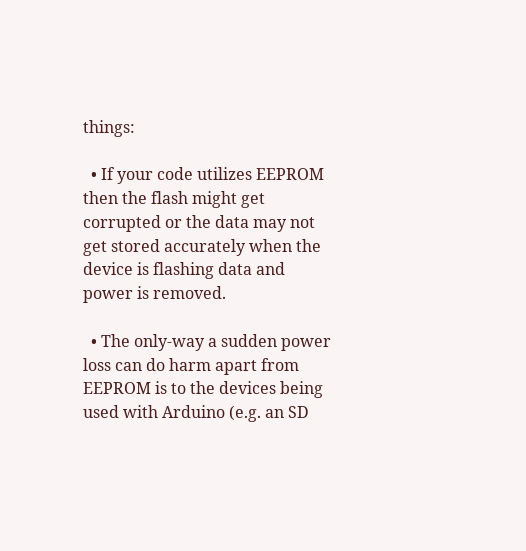things:

  • If your code utilizes EEPROM then the flash might get corrupted or the data may not get stored accurately when the device is flashing data and power is removed.

  • The only-way a sudden power loss can do harm apart from EEPROM is to the devices being used with Arduino (e.g. an SD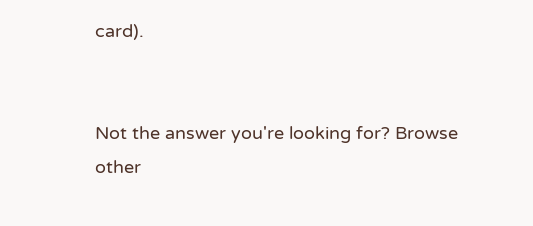card).


Not the answer you're looking for? Browse other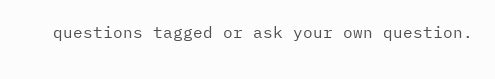questions tagged or ask your own question.